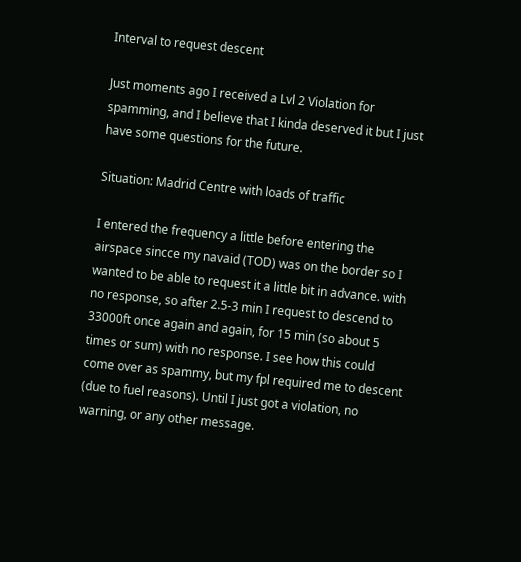Interval to request descent

Just moments ago I received a Lvl 2 Violation for spamming, and I believe that I kinda deserved it but I just have some questions for the future.

Situation: Madrid Centre with loads of traffic

I entered the frequency a little before entering the airspace sincce my navaid (TOD) was on the border so I wanted to be able to request it a little bit in advance. with no response, so after 2.5-3 min I request to descend to 33000ft once again and again, for 15 min (so about 5 times or sum) with no response. I see how this could come over as spammy, but my fpl required me to descent (due to fuel reasons). Until I just got a violation, no warning, or any other message.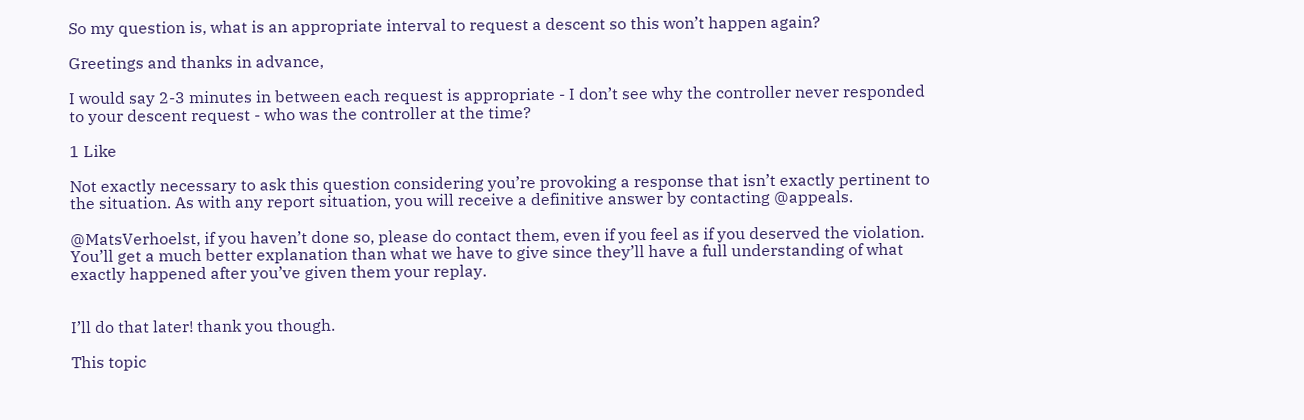So my question is, what is an appropriate interval to request a descent so this won’t happen again?

Greetings and thanks in advance,

I would say 2-3 minutes in between each request is appropriate - I don’t see why the controller never responded to your descent request - who was the controller at the time?

1 Like

Not exactly necessary to ask this question considering you’re provoking a response that isn’t exactly pertinent to the situation. As with any report situation, you will receive a definitive answer by contacting @appeals.

@MatsVerhoelst, if you haven’t done so, please do contact them, even if you feel as if you deserved the violation. You’ll get a much better explanation than what we have to give since they’ll have a full understanding of what exactly happened after you’ve given them your replay.


I’ll do that later! thank you though.

This topic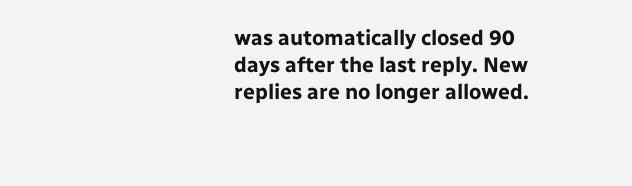was automatically closed 90 days after the last reply. New replies are no longer allowed.